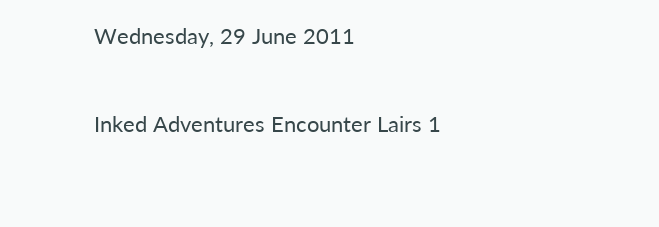Wednesday, 29 June 2011

Inked Adventures Encounter Lairs 1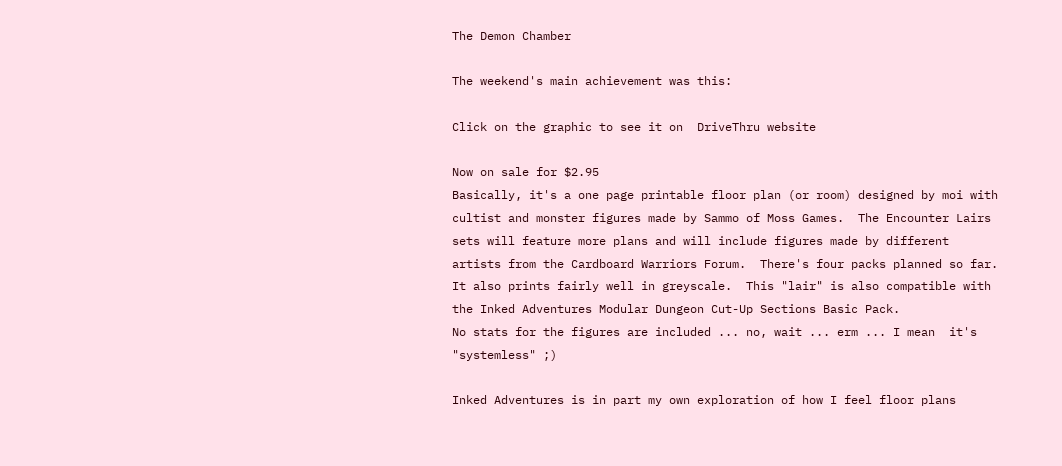The Demon Chamber

The weekend's main achievement was this:

Click on the graphic to see it on  DriveThru website

Now on sale for $2.95
Basically, it's a one page printable floor plan (or room) designed by moi with cultist and monster figures made by Sammo of Moss Games.  The Encounter Lairs sets will feature more plans and will include figures made by different artists from the Cardboard Warriors Forum.  There's four packs planned so far.  It also prints fairly well in greyscale.  This "lair" is also compatible with the Inked Adventures Modular Dungeon Cut-Up Sections Basic Pack.
No stats for the figures are included ... no, wait ... erm ... I mean  it's "systemless" ;)

Inked Adventures is in part my own exploration of how I feel floor plans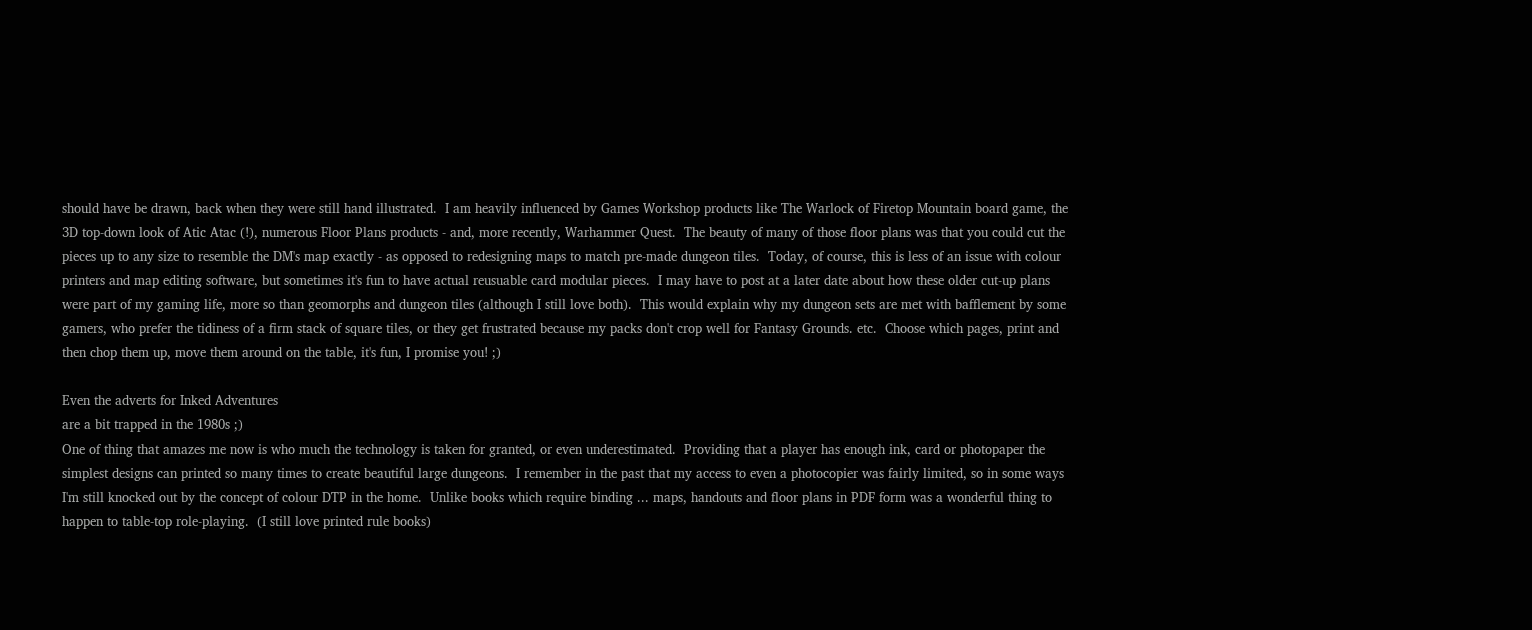should have be drawn, back when they were still hand illustrated.  I am heavily influenced by Games Workshop products like The Warlock of Firetop Mountain board game, the 3D top-down look of Atic Atac (!), numerous Floor Plans products - and, more recently, Warhammer Quest.  The beauty of many of those floor plans was that you could cut the pieces up to any size to resemble the DM's map exactly - as opposed to redesigning maps to match pre-made dungeon tiles.  Today, of course, this is less of an issue with colour printers and map editing software, but sometimes it's fun to have actual reusuable card modular pieces.  I may have to post at a later date about how these older cut-up plans were part of my gaming life, more so than geomorphs and dungeon tiles (although I still love both).  This would explain why my dungeon sets are met with bafflement by some gamers, who prefer the tidiness of a firm stack of square tiles, or they get frustrated because my packs don't crop well for Fantasy Grounds. etc.  Choose which pages, print and then chop them up, move them around on the table, it's fun, I promise you! ;)

Even the adverts for Inked Adventures
are a bit trapped in the 1980s ;)
One of thing that amazes me now is who much the technology is taken for granted, or even underestimated.  Providing that a player has enough ink, card or photopaper the simplest designs can printed so many times to create beautiful large dungeons.  I remember in the past that my access to even a photocopier was fairly limited, so in some ways I'm still knocked out by the concept of colour DTP in the home.  Unlike books which require binding ... maps, handouts and floor plans in PDF form was a wonderful thing to happen to table-top role-playing.  (I still love printed rule books)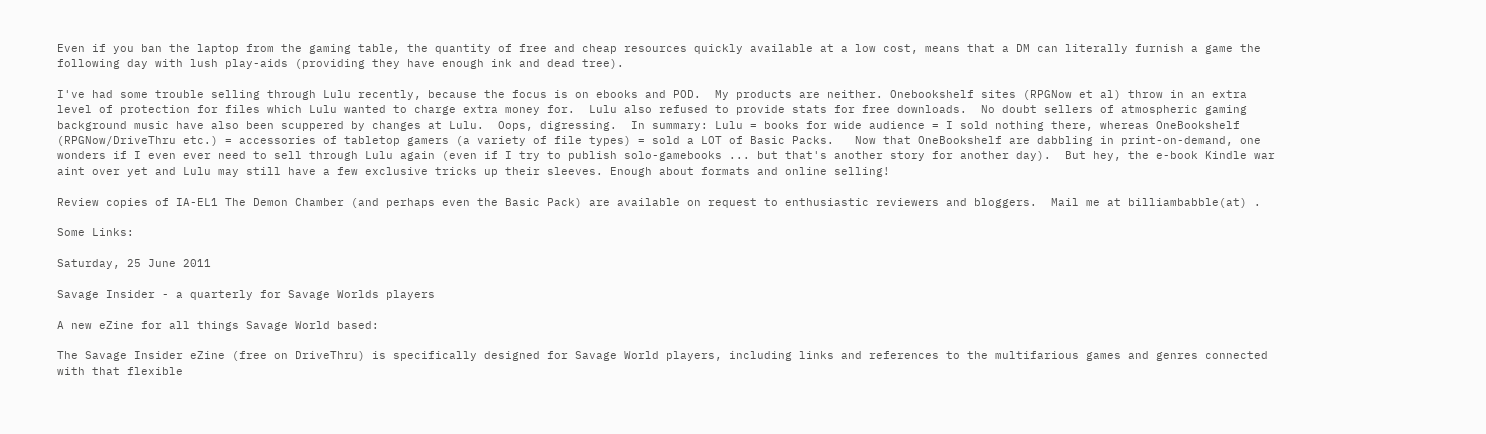Even if you ban the laptop from the gaming table, the quantity of free and cheap resources quickly available at a low cost, means that a DM can literally furnish a game the following day with lush play-aids (providing they have enough ink and dead tree).

I've had some trouble selling through Lulu recently, because the focus is on ebooks and POD.  My products are neither. Onebookshelf sites (RPGNow et al) throw in an extra level of protection for files which Lulu wanted to charge extra money for.  Lulu also refused to provide stats for free downloads.  No doubt sellers of atmospheric gaming background music have also been scuppered by changes at Lulu.  Oops, digressing.  In summary: Lulu = books for wide audience = I sold nothing there, whereas OneBookshelf (RPGNow/DriveThru etc.) = accessories of tabletop gamers (a variety of file types) = sold a LOT of Basic Packs.   Now that OneBookshelf are dabbling in print-on-demand, one wonders if I even ever need to sell through Lulu again (even if I try to publish solo-gamebooks ... but that's another story for another day).  But hey, the e-book Kindle war aint over yet and Lulu may still have a few exclusive tricks up their sleeves. Enough about formats and online selling!

Review copies of IA-EL1 The Demon Chamber (and perhaps even the Basic Pack) are available on request to enthusiastic reviewers and bloggers.  Mail me at billiambabble(at) .

Some Links:

Saturday, 25 June 2011

Savage Insider - a quarterly for Savage Worlds players

A new eZine for all things Savage World based:

The Savage Insider eZine (free on DriveThru) is specifically designed for Savage World players, including links and references to the multifarious games and genres connected with that flexible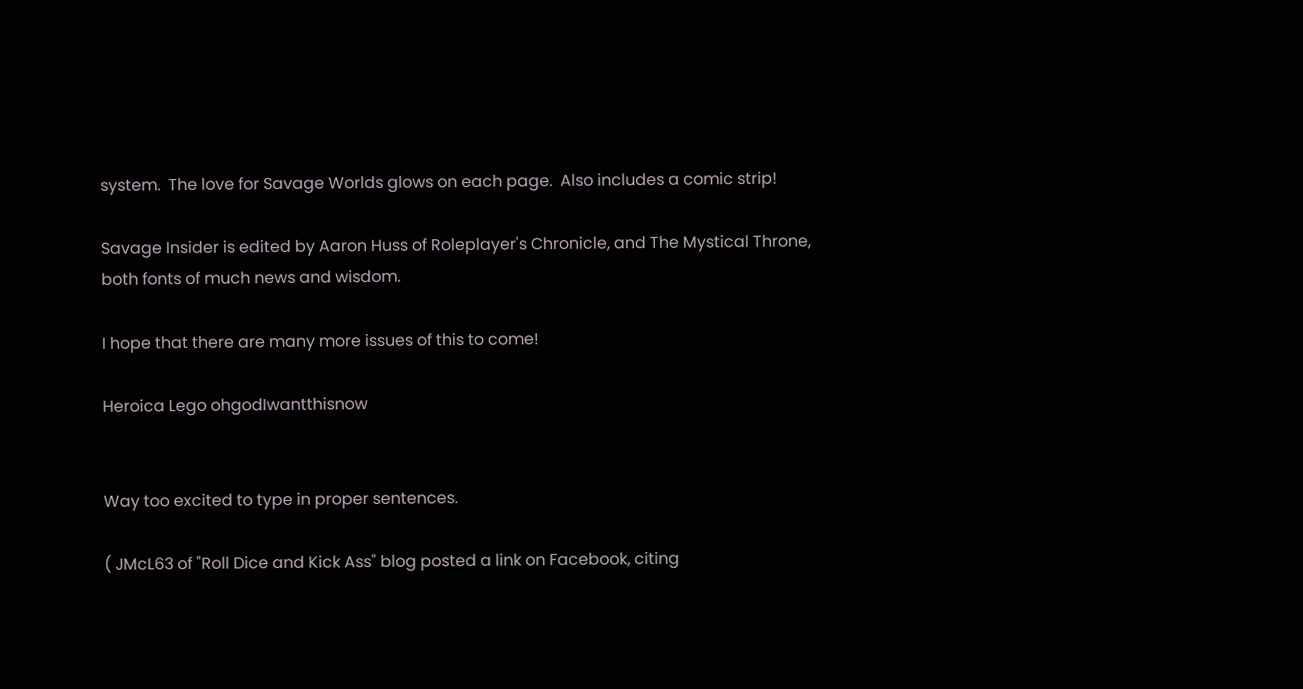system.  The love for Savage Worlds glows on each page.  Also includes a comic strip!

Savage Insider is edited by Aaron Huss of Roleplayer's Chronicle, and The Mystical Throne, both fonts of much news and wisdom.

I hope that there are many more issues of this to come!

Heroica Lego ohgodIwantthisnow


Way too excited to type in proper sentences.

( JMcL63 of "Roll Dice and Kick Ass" blog posted a link on Facebook, citing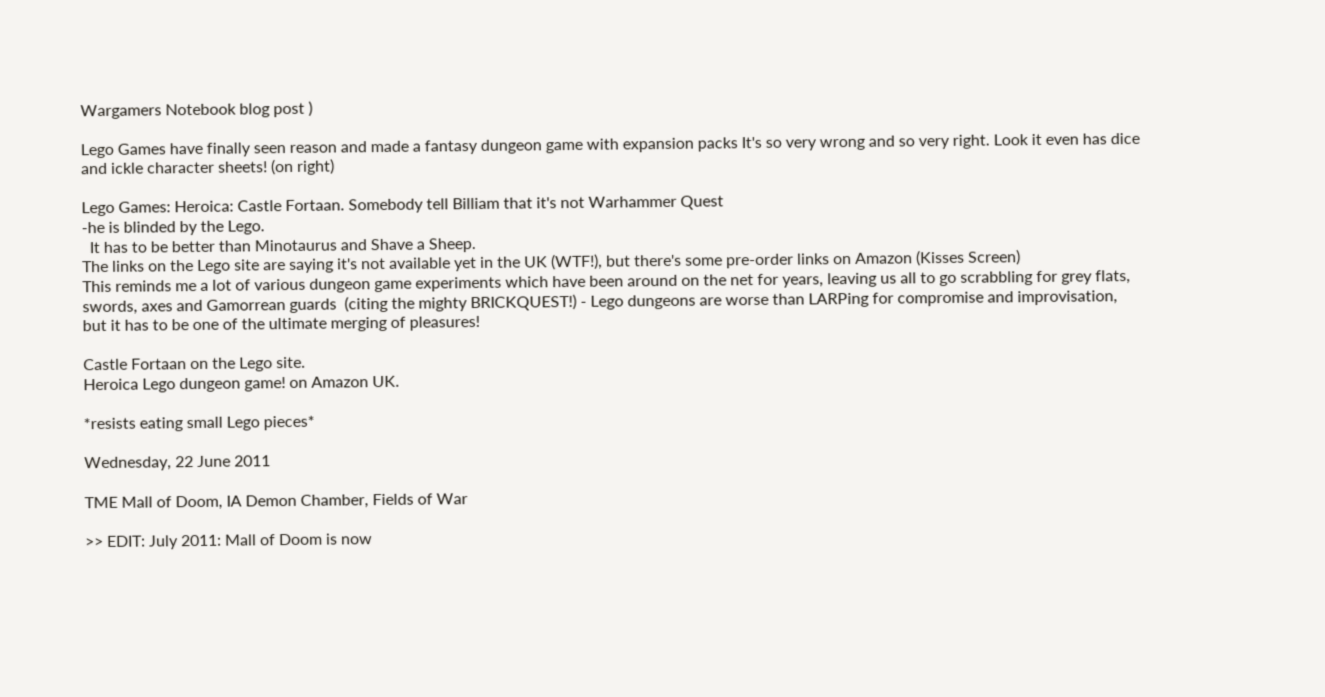Wargamers Notebook blog post )

Lego Games have finally seen reason and made a fantasy dungeon game with expansion packs It's so very wrong and so very right. Look it even has dice and ickle character sheets! (on right)

Lego Games: Heroica: Castle Fortaan. Somebody tell Billiam that it's not Warhammer Quest
-he is blinded by the Lego.
  It has to be better than Minotaurus and Shave a Sheep.
The links on the Lego site are saying it's not available yet in the UK (WTF!), but there's some pre-order links on Amazon (Kisses Screen)
This reminds me a lot of various dungeon game experiments which have been around on the net for years, leaving us all to go scrabbling for grey flats, swords, axes and Gamorrean guards  (citing the mighty BRICKQUEST!) - Lego dungeons are worse than LARPing for compromise and improvisation, but it has to be one of the ultimate merging of pleasures!

Castle Fortaan on the Lego site.
Heroica Lego dungeon game! on Amazon UK.

*resists eating small Lego pieces*

Wednesday, 22 June 2011

TME Mall of Doom, IA Demon Chamber, Fields of War

>> EDIT: July 2011: Mall of Doom is now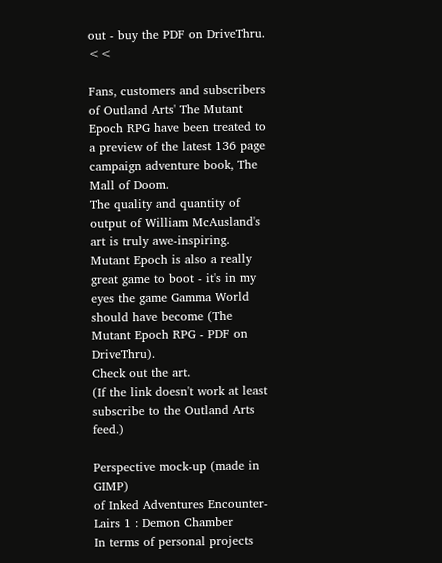out - buy the PDF on DriveThru. <<

Fans, customers and subscribers of Outland Arts' The Mutant Epoch RPG have been treated to a preview of the latest 136 page campaign adventure book, The Mall of Doom.
The quality and quantity of output of William McAusland's art is truly awe-inspiring.  Mutant Epoch is also a really great game to boot - it's in my eyes the game Gamma World should have become (The Mutant Epoch RPG - PDF on DriveThru).
Check out the art.
(If the link doesn't work at least subscribe to the Outland Arts feed.)

Perspective mock-up (made in GIMP)
of Inked Adventures Encounter-
Lairs 1 : Demon Chamber
In terms of personal projects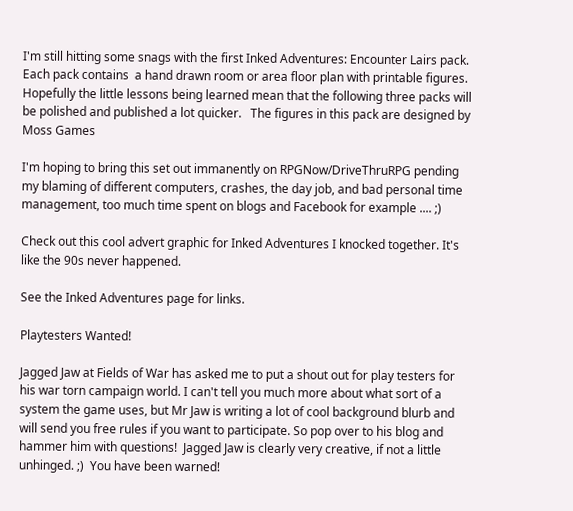I'm still hitting some snags with the first Inked Adventures: Encounter Lairs pack.  Each pack contains  a hand drawn room or area floor plan with printable figures.  Hopefully the little lessons being learned mean that the following three packs will be polished and published a lot quicker.   The figures in this pack are designed by Moss Games

I'm hoping to bring this set out immanently on RPGNow/DriveThruRPG pending my blaming of different computers, crashes, the day job, and bad personal time management, too much time spent on blogs and Facebook for example .... ;)

Check out this cool advert graphic for Inked Adventures I knocked together. It's like the 90s never happened.

See the Inked Adventures page for links.

Playtesters Wanted!

Jagged Jaw at Fields of War has asked me to put a shout out for play testers for his war torn campaign world. I can't tell you much more about what sort of a system the game uses, but Mr Jaw is writing a lot of cool background blurb and will send you free rules if you want to participate. So pop over to his blog and hammer him with questions!  Jagged Jaw is clearly very creative, if not a little unhinged. ;)  You have been warned!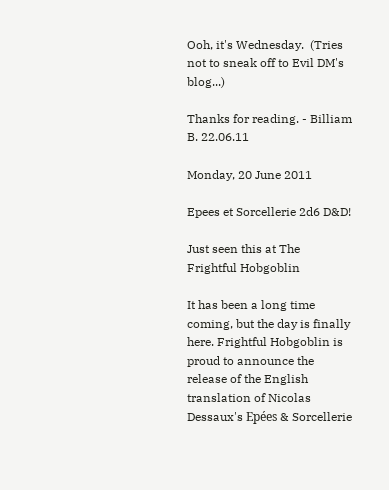Ooh, it's Wednesday.  (Tries not to sneak off to Evil DM's blog...)

Thanks for reading. - Billiam B. 22.06.11

Monday, 20 June 2011

Epees et Sorcellerie 2d6 D&D!

Just seen this at The Frightful Hobgoblin

It has been a long time coming, but the day is finally here. Frightful Hobgoblin is proud to announce the release of the English translation of Nicolas Dessaux's Epées & Sorcellerie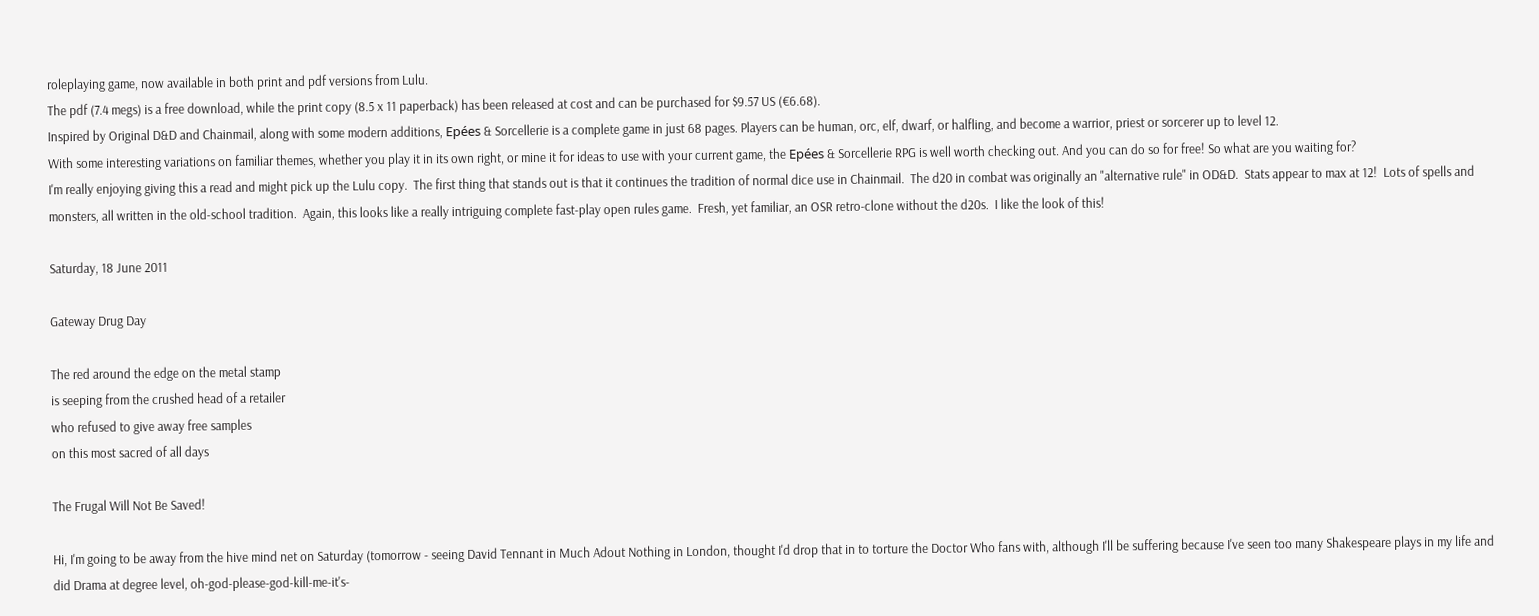roleplaying game, now available in both print and pdf versions from Lulu.
The pdf (7.4 megs) is a free download, while the print copy (8.5 x 11 paperback) has been released at cost and can be purchased for $9.57 US (€6.68).
Inspired by Original D&D and Chainmail, along with some modern additions, Epées & Sorcellerie is a complete game in just 68 pages. Players can be human, orc, elf, dwarf, or halfling, and become a warrior, priest or sorcerer up to level 12.
With some interesting variations on familiar themes, whether you play it in its own right, or mine it for ideas to use with your current game, the Epées & Sorcellerie RPG is well worth checking out. And you can do so for free! So what are you waiting for?
I'm really enjoying giving this a read and might pick up the Lulu copy.  The first thing that stands out is that it continues the tradition of normal dice use in Chainmail.  The d20 in combat was originally an "alternative rule" in OD&D.  Stats appear to max at 12!  Lots of spells and monsters, all written in the old-school tradition.  Again, this looks like a really intriguing complete fast-play open rules game.  Fresh, yet familiar, an OSR retro-clone without the d20s.  I like the look of this!

Saturday, 18 June 2011

Gateway Drug Day

The red around the edge on the metal stamp
is seeping from the crushed head of a retailer
who refused to give away free samples
on this most sacred of all days

The Frugal Will Not Be Saved!

Hi, I'm going to be away from the hive mind net on Saturday (tomorrow - seeing David Tennant in Much Adout Nothing in London, thought I'd drop that in to torture the Doctor Who fans with, although I'll be suffering because I've seen too many Shakespeare plays in my life and did Drama at degree level, oh-god-please-god-kill-me-it's-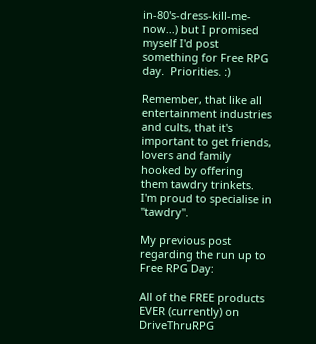in-80's-dress-kill-me-now...) but I promised myself I'd post something for Free RPG day.  Priorities. :)

Remember, that like all entertainment industries and cults, that it's important to get friends, lovers and family hooked by offering them tawdry trinkets.  I'm proud to specialise in "tawdry".

My previous post regarding the run up to Free RPG Day:

All of the FREE products EVER (currently) on DriveThruRPG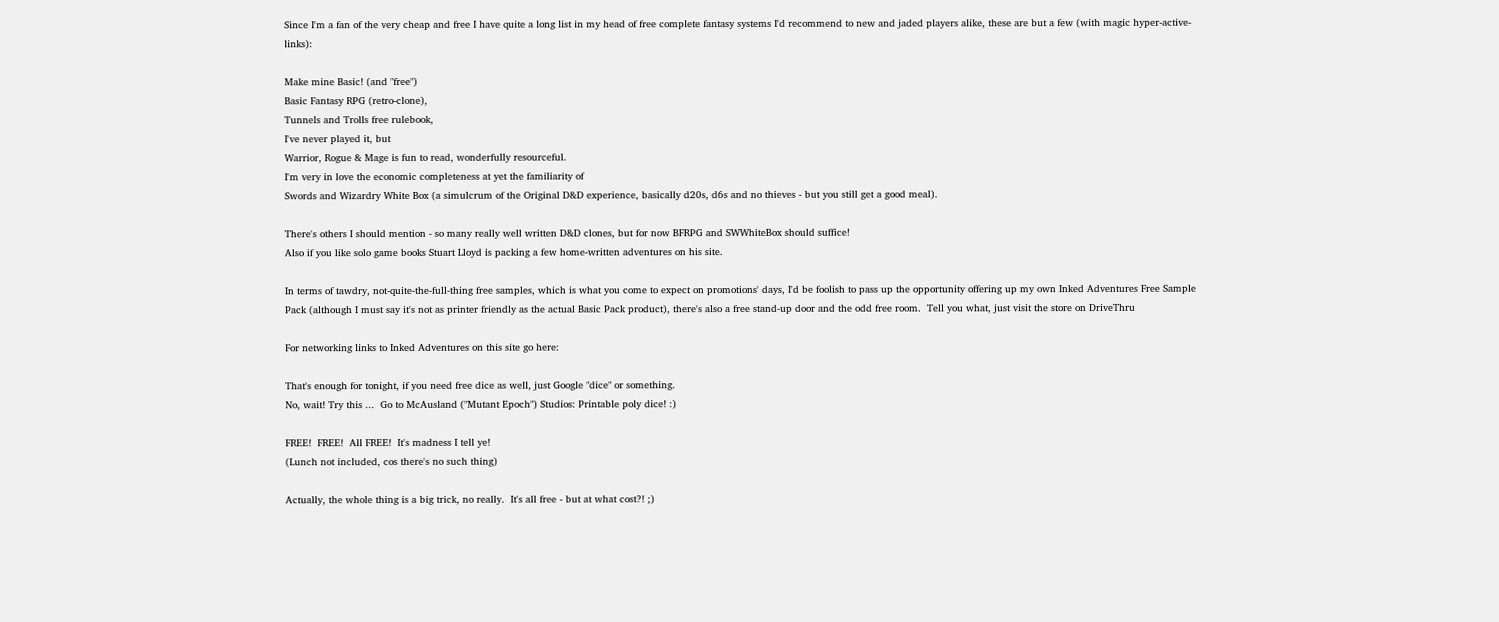Since I'm a fan of the very cheap and free I have quite a long list in my head of free complete fantasy systems I'd recommend to new and jaded players alike, these are but a few (with magic hyper-active-links):

Make mine Basic! (and "free")
Basic Fantasy RPG (retro-clone),
Tunnels and Trolls free rulebook,
I've never played it, but
Warrior, Rogue & Mage is fun to read, wonderfully resourceful.
I'm very in love the economic completeness at yet the familiarity of
Swords and Wizardry White Box (a simulcrum of the Original D&D experience, basically d20s, d6s and no thieves - but you still get a good meal).

There's others I should mention - so many really well written D&D clones, but for now BFRPG and SWWhiteBox should suffice!
Also if you like solo game books Stuart Lloyd is packing a few home-written adventures on his site.

In terms of tawdry, not-quite-the-full-thing free samples, which is what you come to expect on promotions' days, I'd be foolish to pass up the opportunity offering up my own Inked Adventures Free Sample Pack (although I must say it's not as printer friendly as the actual Basic Pack product), there's also a free stand-up door and the odd free room.  Tell you what, just visit the store on DriveThru

For networking links to Inked Adventures on this site go here:

That's enough for tonight, if you need free dice as well, just Google "dice" or something.
No, wait! Try this ...  Go to McAusland ("Mutant Epoch") Studios: Printable poly dice! :)

FREE!  FREE!  All FREE!  It's madness I tell ye!
(Lunch not included, cos there's no such thing)

Actually, the whole thing is a big trick, no really.  It's all free - but at what cost?! ;)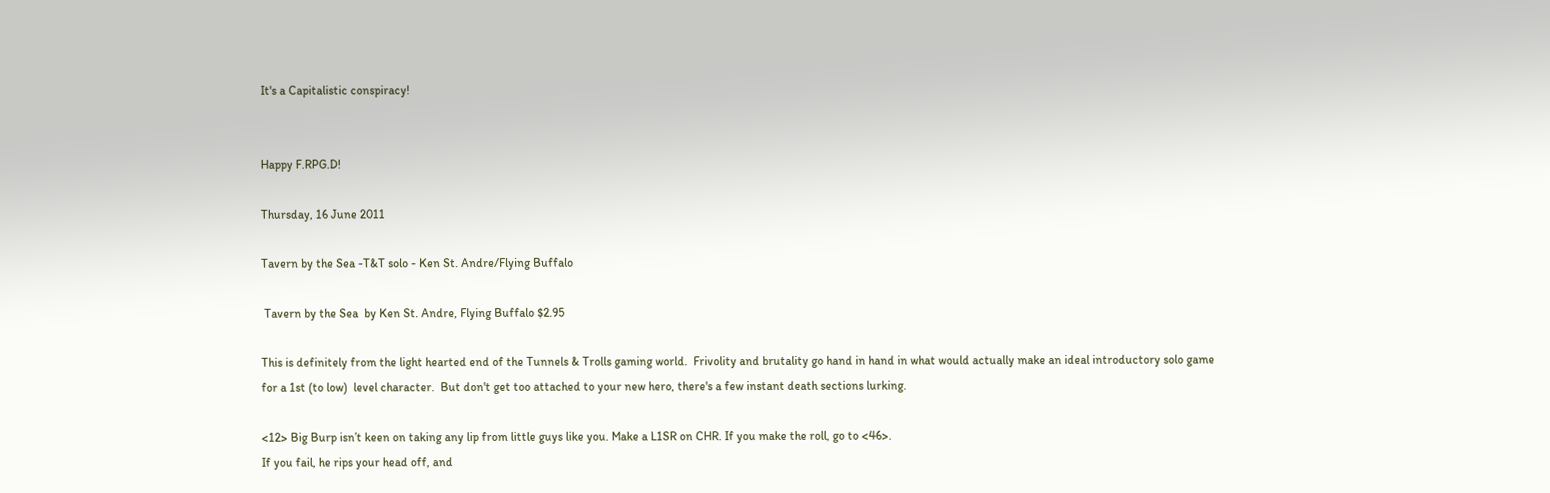It's a Capitalistic conspiracy!


Happy F.RPG.D!

Thursday, 16 June 2011

Tavern by the Sea -T&T solo - Ken St. Andre/Flying Buffalo

 Tavern by the Sea  by Ken St. Andre, Flying Buffalo $2.95

This is definitely from the light hearted end of the Tunnels & Trolls gaming world.  Frivolity and brutality go hand in hand in what would actually make an ideal introductory solo game for a 1st (to low)  level character.  But don't get too attached to your new hero, there's a few instant death sections lurking.

<12> Big Burp isn’t keen on taking any lip from little guys like you. Make a L1SR on CHR. If you make the roll, go to <46>.
If you fail, he rips your head off, and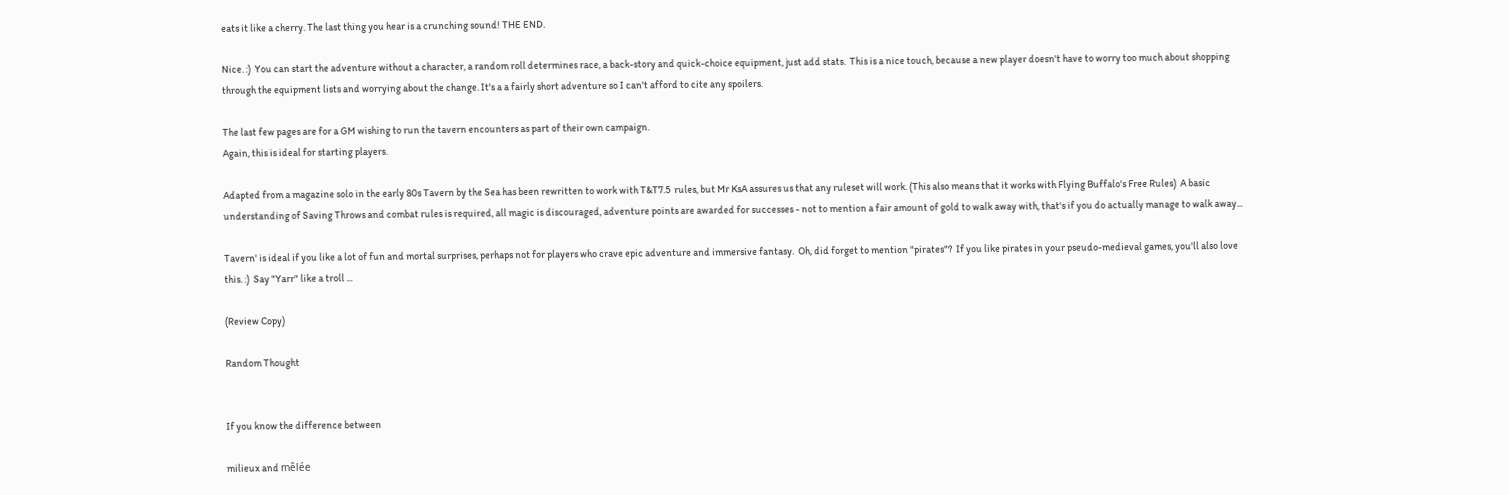eats it like a cherry. The last thing you hear is a crunching sound! THE END.

Nice. :)  You can start the adventure without a character, a random roll determines race, a back-story and quick-choice equipment, just add stats.  This is a nice touch, because a new player doesn't have to worry too much about shopping through the equipment lists and worrying about the change. It's a a fairly short adventure so I can't afford to cite any spoilers.

The last few pages are for a GM wishing to run the tavern encounters as part of their own campaign.
Again, this is ideal for starting players.

Adapted from a magazine solo in the early 80s Tavern by the Sea has been rewritten to work with T&T7.5  rules, but Mr KsA assures us that any ruleset will work. (This also means that it works with Flying Buffalo's Free Rules)  A basic understanding of Saving Throws and combat rules is required, all magic is discouraged, adventure points are awarded for successes - not to mention a fair amount of gold to walk away with, that's if you do actually manage to walk away...

Tavern' is ideal if you like a lot of fun and mortal surprises, perhaps not for players who crave epic adventure and immersive fantasy.  Oh, did forget to mention "pirates"?  If you like pirates in your pseudo-medieval games, you'll also love this. :)  Say "Yarr" like a troll ...

(Review Copy)

Random Thought


If you know the difference between

milieux and mêlée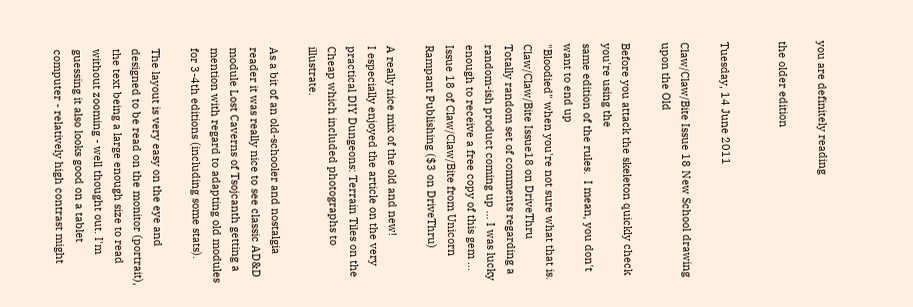you are definitely reading

the older edition


Tuesday, 14 June 2011

Claw/Claw/Bite Issue 18 New School drawing upon the Old

Before you attack the skeleton quickly check you're using the
same edition of the rules.  I mean, you don't want to end up
"Bloodied" when you're not sure what that is.
Claw/Claw/Bite Issue18 on DriveThru
Totally random set of comments regarding a random-ish product coming up ... I was lucky enough to receive a free copy of this gem ... Issue 18 of Claw/Claw/Bite from Unicorn Rampant Publishing ($3 on DriveThru)

A really nice mix of the old and new!
I especially enjoyed the article on the very practical DIY Dungeons: Terrain Tiles on the Cheap which included photographs to illustrate.

As a bit of an old-schooler and nostalgia reader it was really nice to see classic AD&D module Lost Caverns of Tsojcanth getting a mention with regard to adapting old modules for 3-4th editions (including some stats).

The layout is very easy on the eye and designed to be read on the monitor (portrait), the text being a large enough size to read without zooming - well thought out. I'm guessing it also looks good on a tablet computer - relatively high contrast might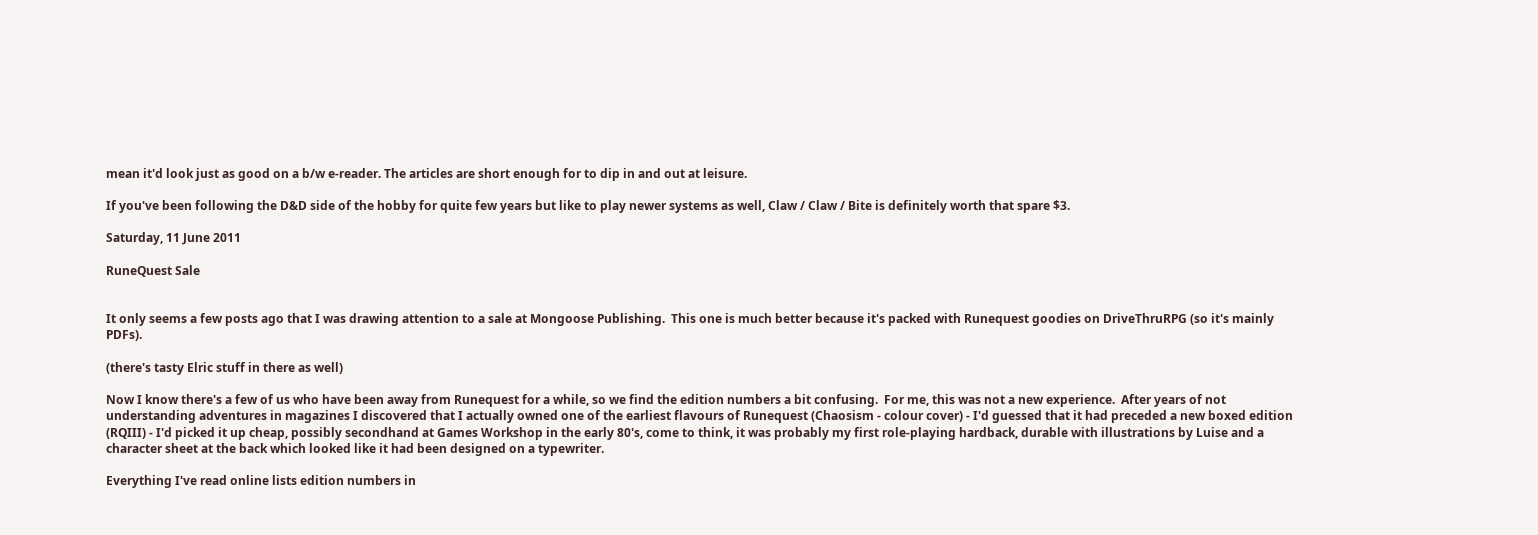mean it'd look just as good on a b/w e-reader. The articles are short enough for to dip in and out at leisure.

If you've been following the D&D side of the hobby for quite few years but like to play newer systems as well, Claw / Claw / Bite is definitely worth that spare $3.

Saturday, 11 June 2011

RuneQuest Sale


It only seems a few posts ago that I was drawing attention to a sale at Mongoose Publishing.  This one is much better because it's packed with Runequest goodies on DriveThruRPG (so it's mainly PDFs).

(there's tasty Elric stuff in there as well)

Now I know there's a few of us who have been away from Runequest for a while, so we find the edition numbers a bit confusing.  For me, this was not a new experience.  After years of not understanding adventures in magazines I discovered that I actually owned one of the earliest flavours of Runequest (Chaosism - colour cover) - I'd guessed that it had preceded a new boxed edition (RQIII) - I'd picked it up cheap, possibly secondhand at Games Workshop in the early 80's, come to think, it was probably my first role-playing hardback, durable with illustrations by Luise and a character sheet at the back which looked like it had been designed on a typewriter.

Everything I've read online lists edition numbers in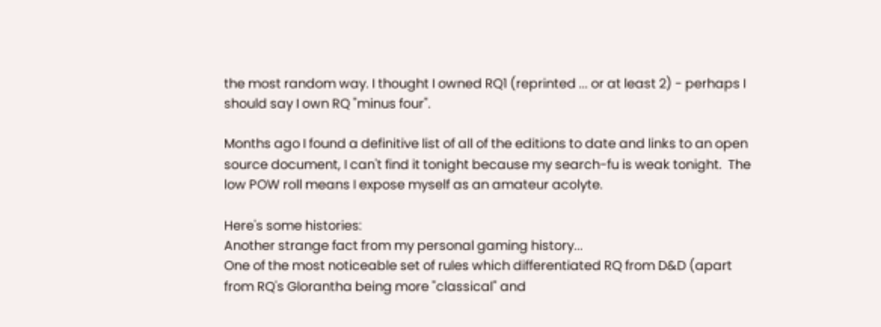the most random way. I thought I owned RQ1 (reprinted ... or at least 2) - perhaps I should say I own RQ "minus four".

Months ago I found a definitive list of all of the editions to date and links to an open source document, I can't find it tonight because my search-fu is weak tonight.  The low POW roll means I expose myself as an amateur acolyte.

Here's some histories:
Another strange fact from my personal gaming history...
One of the most noticeable set of rules which differentiated RQ from D&D (apart from RQ's Glorantha being more "classical" and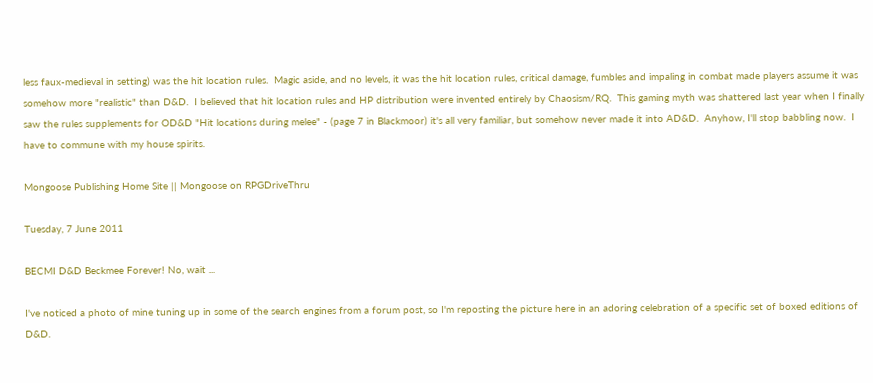less faux-medieval in setting) was the hit location rules.  Magic aside, and no levels, it was the hit location rules, critical damage, fumbles and impaling in combat made players assume it was somehow more "realistic" than D&D.  I believed that hit location rules and HP distribution were invented entirely by Chaosism/RQ.  This gaming myth was shattered last year when I finally saw the rules supplements for OD&D "Hit locations during melee" - (page 7 in Blackmoor) it's all very familiar, but somehow never made it into AD&D.  Anyhow, I'll stop babbling now.  I have to commune with my house spirits.

Mongoose Publishing Home Site || Mongoose on RPGDriveThru

Tuesday, 7 June 2011

BECMI D&D Beckmee Forever! No, wait ...

I've noticed a photo of mine tuning up in some of the search engines from a forum post, so I'm reposting the picture here in an adoring celebration of a specific set of boxed editions of D&D.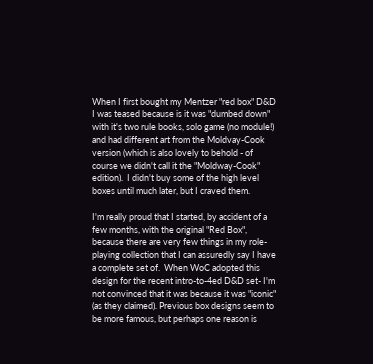When I first bought my Mentzer "red box" D&D I was teased because is it was "dumbed down" with it's two rule books, solo game (no module!) and had different art from the Moldvay-Cook version (which is also lovely to behold - of course we didn't call it the "Moldway-Cook" edition).  I didn't buy some of the high level boxes until much later, but I craved them.

I'm really proud that I started, by accident of a few months, with the original "Red Box", because there are very few things in my role-playing collection that I can assuredly say I have a complete set of.  When WoC adopted this design for the recent intro-to-4ed D&D set- I'm not convinced that it was because it was "iconic" (as they claimed). Previous box designs seem to be more famous, but perhaps one reason is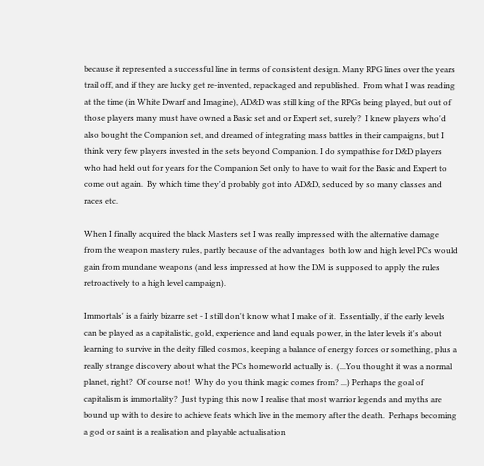because it represented a successful line in terms of consistent design. Many RPG lines over the years trail off, and if they are lucky get re-invented, repackaged and republished.  From what I was reading at the time (in White Dwarf and Imagine), AD&D was still king of the RPGs being played, but out of those players many must have owned a Basic set and or Expert set, surely?  I knew players who'd also bought the Companion set, and dreamed of integrating mass battles in their campaigns, but I think very few players invested in the sets beyond Companion. I do sympathise for D&D players who had held out for years for the Companion Set only to have to wait for the Basic and Expert to come out again.  By which time they'd probably got into AD&D, seduced by so many classes and races etc.

When I finally acquired the black Masters set I was really impressed with the alternative damage from the weapon mastery rules, partly because of the advantages  both low and high level PCs would gain from mundane weapons (and less impressed at how the DM is supposed to apply the rules retroactively to a high level campaign).

Immortals' is a fairly bizarre set - I still don't know what I make of it.  Essentially, if the early levels can be played as a capitalistic, gold, experience and land equals power, in the later levels it's about learning to survive in the deity filled cosmos, keeping a balance of energy forces or something, plus a really strange discovery about what the PCs homeworld actually is.  (...You thought it was a normal planet, right?  Of course not!  Why do you think magic comes from? ...) Perhaps the goal of capitalism is immortality?  Just typing this now I realise that most warrior legends and myths are bound up with to desire to achieve feats which live in the memory after the death.  Perhaps becoming a god or saint is a realisation and playable actualisation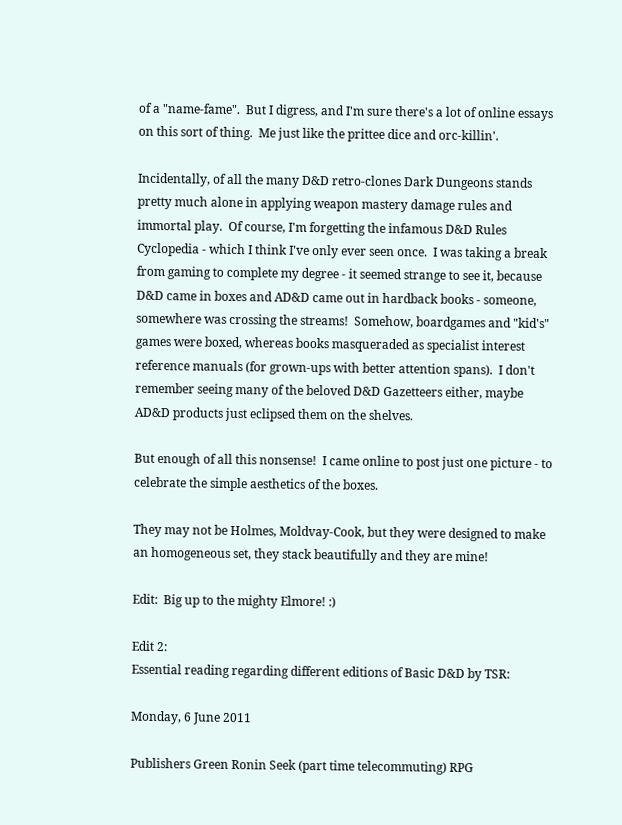of a "name-fame".  But I digress, and I'm sure there's a lot of online essays on this sort of thing.  Me just like the prittee dice and orc-killin'.

Incidentally, of all the many D&D retro-clones Dark Dungeons stands pretty much alone in applying weapon mastery damage rules and immortal play.  Of course, I'm forgetting the infamous D&D Rules Cyclopedia - which I think I've only ever seen once.  I was taking a break from gaming to complete my degree - it seemed strange to see it, because D&D came in boxes and AD&D came out in hardback books - someone, somewhere was crossing the streams!  Somehow, boardgames and "kid's" games were boxed, whereas books masqueraded as specialist interest reference manuals (for grown-ups with better attention spans).  I don't remember seeing many of the beloved D&D Gazetteers either, maybe AD&D products just eclipsed them on the shelves.

But enough of all this nonsense!  I came online to post just one picture - to celebrate the simple aesthetics of the boxes.

They may not be Holmes, Moldvay-Cook, but they were designed to make an homogeneous set, they stack beautifully and they are mine!

Edit:  Big up to the mighty Elmore! :)

Edit 2:
Essential reading regarding different editions of Basic D&D by TSR:

Monday, 6 June 2011

Publishers Green Ronin Seek (part time telecommuting) RPG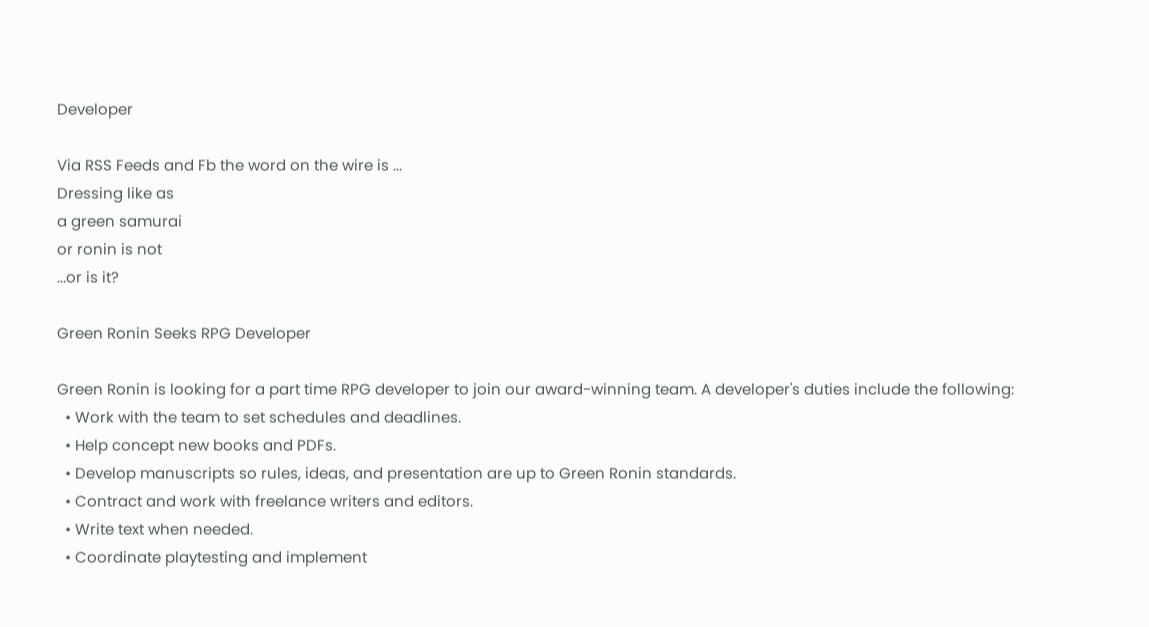Developer

Via RSS Feeds and Fb the word on the wire is ...
Dressing like as
a green samurai
or ronin is not
...or is it?

Green Ronin Seeks RPG Developer

Green Ronin is looking for a part time RPG developer to join our award-winning team. A developer's duties include the following:
  • Work with the team to set schedules and deadlines.
  • Help concept new books and PDFs.
  • Develop manuscripts so rules, ideas, and presentation are up to Green Ronin standards.
  • Contract and work with freelance writers and editors.
  • Write text when needed.
  • Coordinate playtesting and implement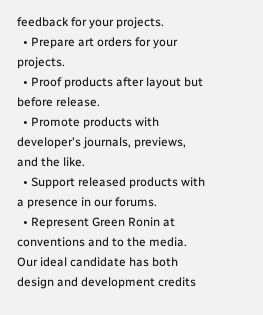feedback for your projects.
  • Prepare art orders for your projects.
  • Proof products after layout but before release.
  • Promote products with developer's journals, previews, and the like.
  • Support released products with a presence in our forums.
  • Represent Green Ronin at conventions and to the media.
Our ideal candidate has both design and development credits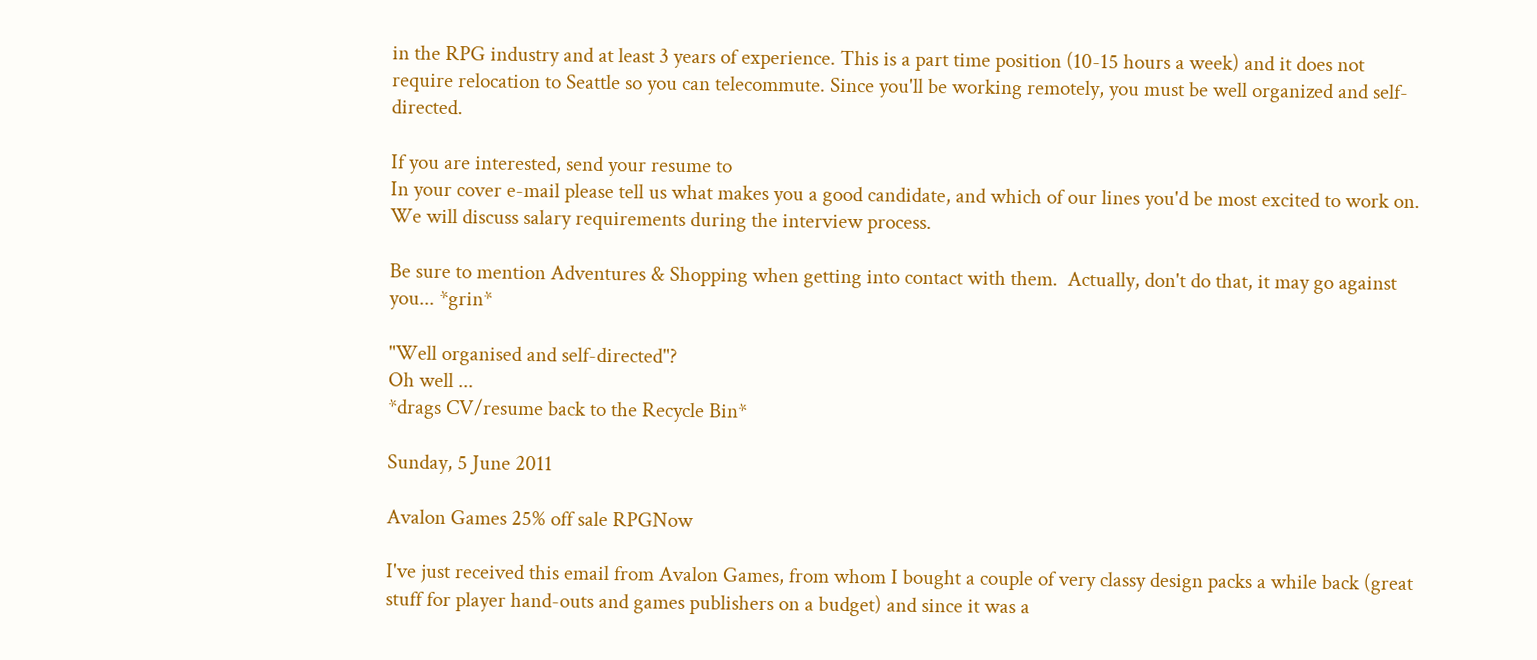in the RPG industry and at least 3 years of experience. This is a part time position (10-15 hours a week) and it does not require relocation to Seattle so you can telecommute. Since you'll be working remotely, you must be well organized and self-directed.

If you are interested, send your resume to
In your cover e-mail please tell us what makes you a good candidate, and which of our lines you'd be most excited to work on. We will discuss salary requirements during the interview process.

Be sure to mention Adventures & Shopping when getting into contact with them.  Actually, don't do that, it may go against you... *grin*

"Well organised and self-directed"?
Oh well ...
*drags CV/resume back to the Recycle Bin*

Sunday, 5 June 2011

Avalon Games 25% off sale RPGNow

I've just received this email from Avalon Games, from whom I bought a couple of very classy design packs a while back (great stuff for player hand-outs and games publishers on a budget) and since it was a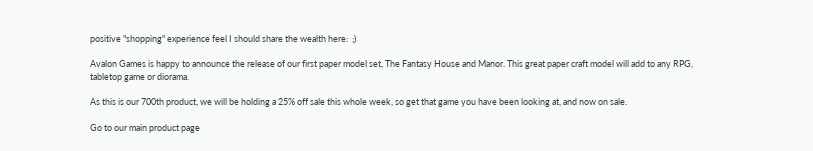positive "shopping" experience feel I should share the wealth here:  ;)

Avalon Games is happy to announce the release of our first paper model set, The Fantasy House and Manor. This great paper craft model will add to any RPG, tabletop game or diorama.

As this is our 700th product, we will be holding a 25% off sale this whole week, so get that game you have been looking at, and now on sale.

Go to our main product page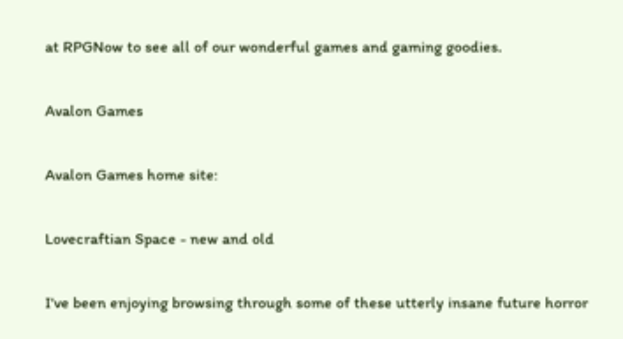at RPGNow to see all of our wonderful games and gaming goodies.

Avalon Games

Avalon Games home site:

Lovecraftian Space - new and old

I've been enjoying browsing through some of these utterly insane future horror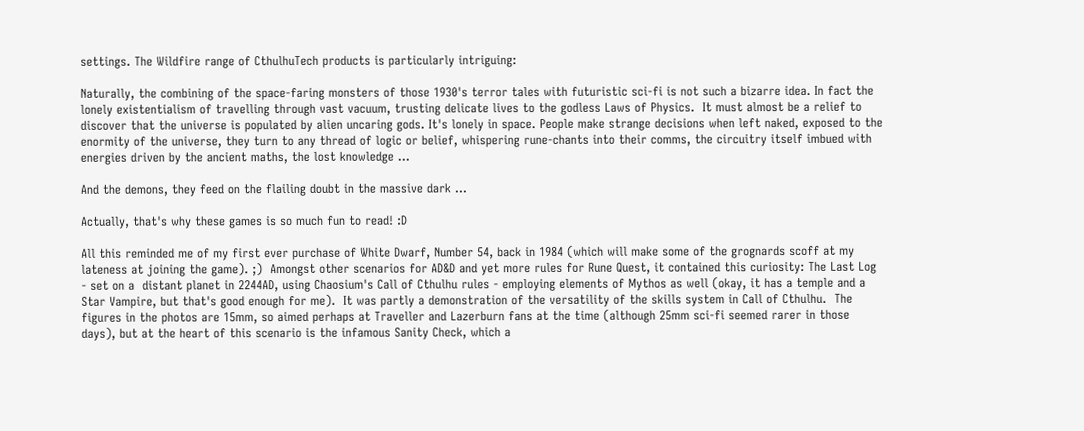settings. The Wildfire range of CthulhuTech products is particularly intriguing:

Naturally, the combining of the space-faring monsters of those 1930's terror tales with futuristic sci-fi is not such a bizarre idea. In fact the lonely existentialism of travelling through vast vacuum, trusting delicate lives to the godless Laws of Physics.  It must almost be a relief to discover that the universe is populated by alien uncaring gods. It's lonely in space. People make strange decisions when left naked, exposed to the enormity of the universe, they turn to any thread of logic or belief, whispering rune-chants into their comms, the circuitry itself imbued with energies driven by the ancient maths, the lost knowledge ...

And the demons, they feed on the flailing doubt in the massive dark ...

Actually, that's why these games is so much fun to read! :D

All this reminded me of my first ever purchase of White Dwarf, Number 54, back in 1984 (which will make some of the grognards scoff at my lateness at joining the game). ;)  Amongst other scenarios for AD&D and yet more rules for Rune Quest, it contained this curiosity: The Last Log - set on a  distant planet in 2244AD, using Chaosium's Call of Cthulhu rules - employing elements of Mythos as well (okay, it has a temple and a Star Vampire, but that's good enough for me).  It was partly a demonstration of the versatility of the skills system in Call of Cthulhu.  The figures in the photos are 15mm, so aimed perhaps at Traveller and Lazerburn fans at the time (although 25mm sci-fi seemed rarer in those days), but at the heart of this scenario is the infamous Sanity Check, which a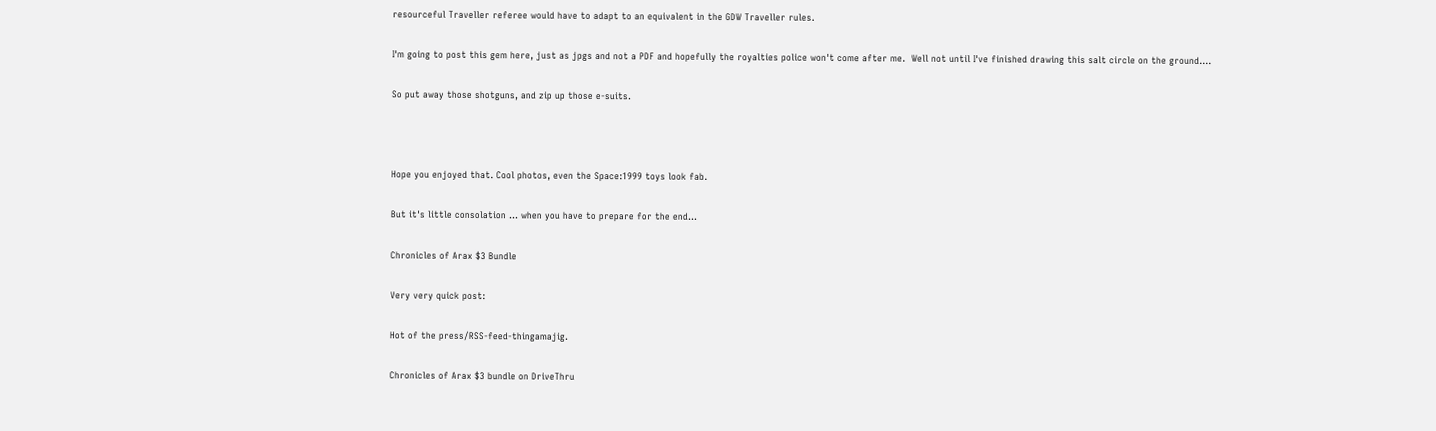resourceful Traveller referee would have to adapt to an equivalent in the GDW Traveller rules.

I'm going to post this gem here, just as jpgs and not a PDF and hopefully the royalties police won't come after me.  Well not until I've finished drawing this salt circle on the ground....

So put away those shotguns, and zip up those e-suits.



Hope you enjoyed that. Cool photos, even the Space:1999 toys look fab.

But it's little consolation ... when you have to prepare for the end...

Chronicles of Arax $3 Bundle

Very very quick post:

Hot of the press/RSS-feed-thingamajig.

Chronicles of Arax $3 bundle on DriveThru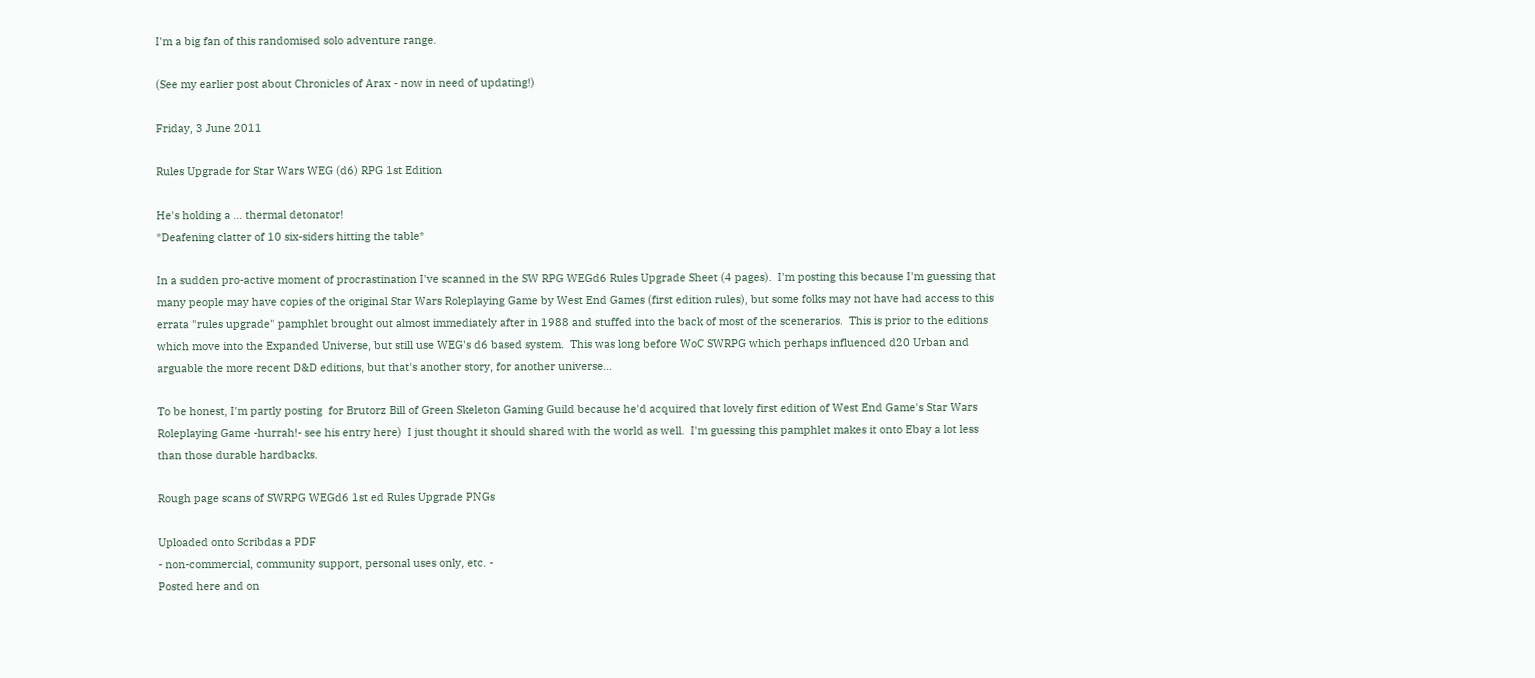I'm a big fan of this randomised solo adventure range.

(See my earlier post about Chronicles of Arax - now in need of updating!)

Friday, 3 June 2011

Rules Upgrade for Star Wars WEG (d6) RPG 1st Edition

He's holding a ... thermal detonator!
*Deafening clatter of 10 six-siders hitting the table*

In a sudden pro-active moment of procrastination I've scanned in the SW RPG WEGd6 Rules Upgrade Sheet (4 pages).  I'm posting this because I'm guessing that many people may have copies of the original Star Wars Roleplaying Game by West End Games (first edition rules), but some folks may not have had access to this errata "rules upgrade" pamphlet brought out almost immediately after in 1988 and stuffed into the back of most of the scenerarios.  This is prior to the editions which move into the Expanded Universe, but still use WEG's d6 based system.  This was long before WoC SWRPG which perhaps influenced d20 Urban and arguable the more recent D&D editions, but that's another story, for another universe...

To be honest, I'm partly posting  for Brutorz Bill of Green Skeleton Gaming Guild because he'd acquired that lovely first edition of West End Game's Star Wars Roleplaying Game -hurrah!- see his entry here)  I just thought it should shared with the world as well.  I'm guessing this pamphlet makes it onto Ebay a lot less than those durable hardbacks.

Rough page scans of SWRPG WEGd6 1st ed Rules Upgrade PNGs

Uploaded onto Scribdas a PDF
- non-commercial, community support, personal uses only, etc. -
Posted here and on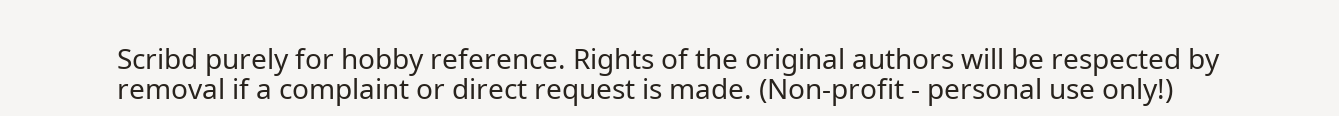Scribd purely for hobby reference. Rights of the original authors will be respected by removal if a complaint or direct request is made. (Non-profit - personal use only!)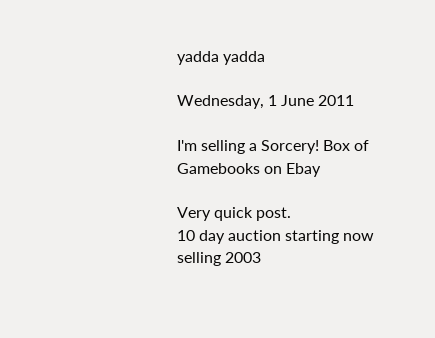yadda yadda

Wednesday, 1 June 2011

I'm selling a Sorcery! Box of Gamebooks on Ebay

Very quick post.
10 day auction starting now selling 2003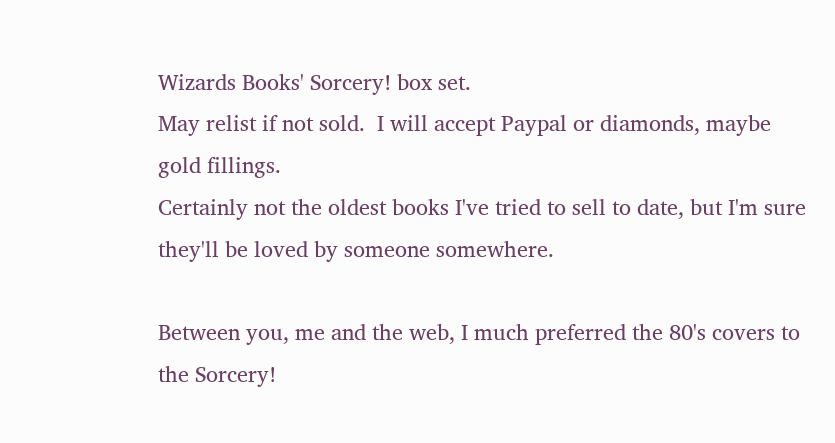Wizards Books' Sorcery! box set.
May relist if not sold.  I will accept Paypal or diamonds, maybe gold fillings.
Certainly not the oldest books I've tried to sell to date, but I'm sure they'll be loved by someone somewhere.

Between you, me and the web, I much preferred the 80's covers to the Sorcery!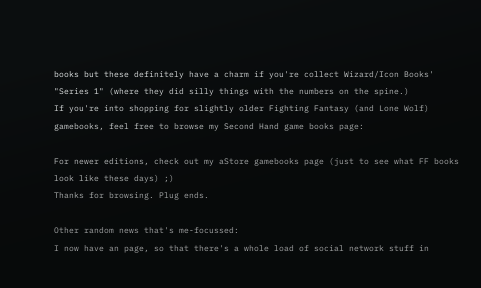books but these definitely have a charm if you're collect Wizard/Icon Books' "Series 1" (where they did silly things with the numbers on the spine.)
If you're into shopping for slightly older Fighting Fantasy (and Lone Wolf) gamebooks, feel free to browse my Second Hand game books page:

For newer editions, check out my aStore gamebooks page (just to see what FF books look like these days) ;)
Thanks for browsing. Plug ends.

Other random news that's me-focussed:
I now have an page, so that there's a whole load of social network stuff in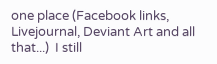one place (Facebook links, Livejournal, Deviant Art and all that...)  I still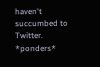haven't succumbed to Twitter.  *ponders*